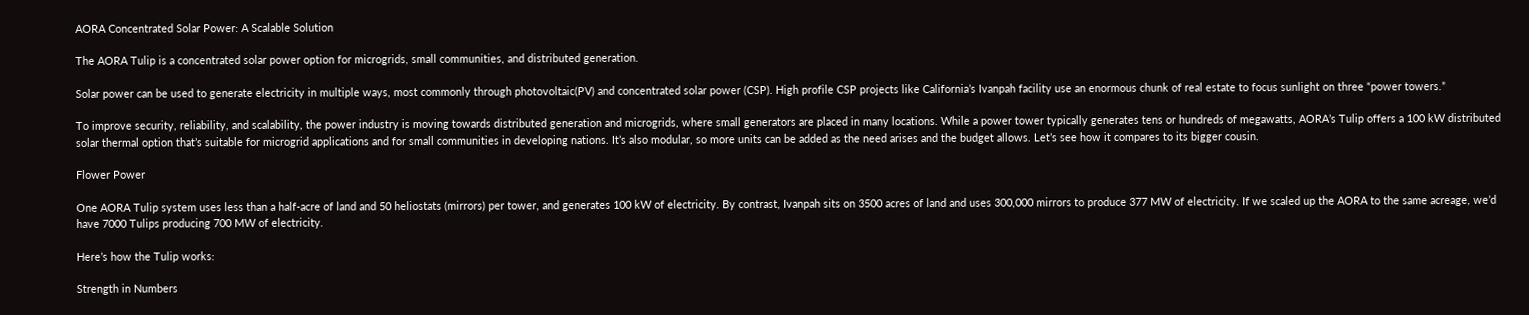AORA Concentrated Solar Power: A Scalable Solution

The AORA Tulip is a concentrated solar power option for microgrids, small communities, and distributed generation.

Solar power can be used to generate electricity in multiple ways, most commonly through photovoltaic(PV) and concentrated solar power (CSP). High profile CSP projects like California’s Ivanpah facility use an enormous chunk of real estate to focus sunlight on three “power towers.”

To improve security, reliability, and scalability, the power industry is moving towards distributed generation and microgrids, where small generators are placed in many locations. While a power tower typically generates tens or hundreds of megawatts, AORA’s Tulip offers a 100 kW distributed solar thermal option that’s suitable for microgrid applications and for small communities in developing nations. It’s also modular, so more units can be added as the need arises and the budget allows. Let’s see how it compares to its bigger cousin.

Flower Power

One AORA Tulip system uses less than a half-acre of land and 50 heliostats (mirrors) per tower, and generates 100 kW of electricity. By contrast, Ivanpah sits on 3500 acres of land and uses 300,000 mirrors to produce 377 MW of electricity. If we scaled up the AORA to the same acreage, we’d have 7000 Tulips producing 700 MW of electricity.

Here’s how the Tulip works:

Strength in Numbers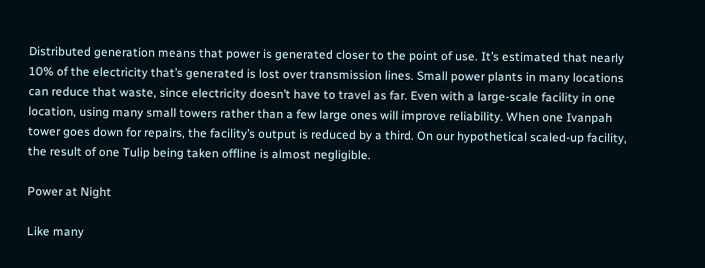Distributed generation means that power is generated closer to the point of use. It’s estimated that nearly 10% of the electricity that’s generated is lost over transmission lines. Small power plants in many locations can reduce that waste, since electricity doesn’t have to travel as far. Even with a large-scale facility in one location, using many small towers rather than a few large ones will improve reliability. When one Ivanpah tower goes down for repairs, the facility’s output is reduced by a third. On our hypothetical scaled-up facility, the result of one Tulip being taken offline is almost negligible.

Power at Night

Like many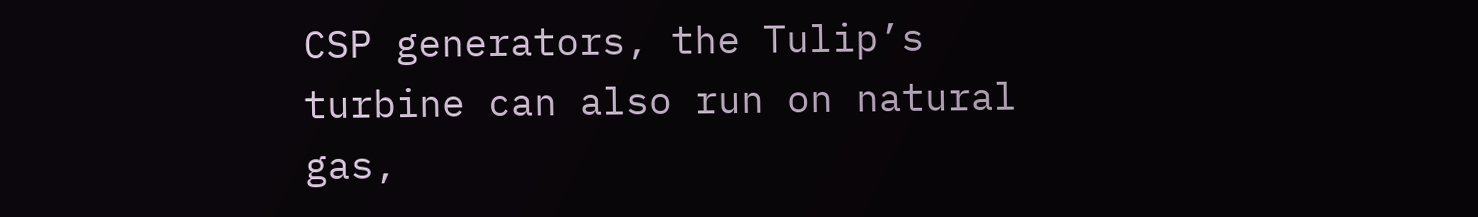CSP generators, the Tulip’s turbine can also run on natural gas,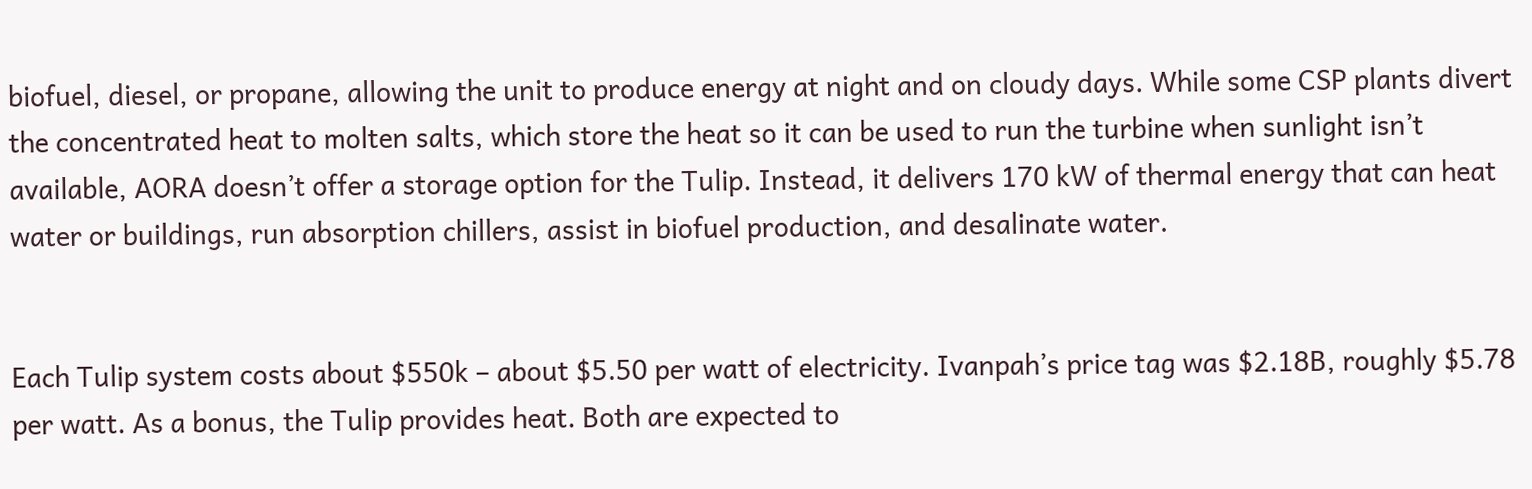biofuel, diesel, or propane, allowing the unit to produce energy at night and on cloudy days. While some CSP plants divert the concentrated heat to molten salts, which store the heat so it can be used to run the turbine when sunlight isn’t available, AORA doesn’t offer a storage option for the Tulip. Instead, it delivers 170 kW of thermal energy that can heat water or buildings, run absorption chillers, assist in biofuel production, and desalinate water.


Each Tulip system costs about $550k – about $5.50 per watt of electricity. Ivanpah’s price tag was $2.18B, roughly $5.78 per watt. As a bonus, the Tulip provides heat. Both are expected to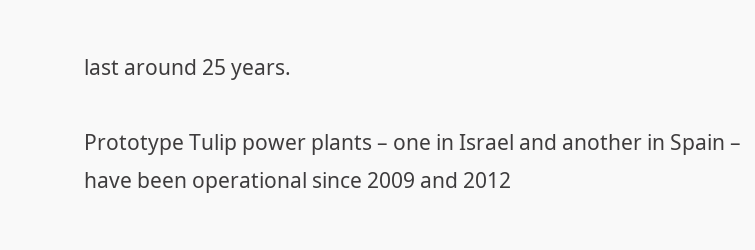last around 25 years.

Prototype Tulip power plants – one in Israel and another in Spain – have been operational since 2009 and 2012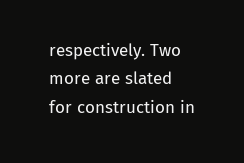respectively. Two more are slated for construction in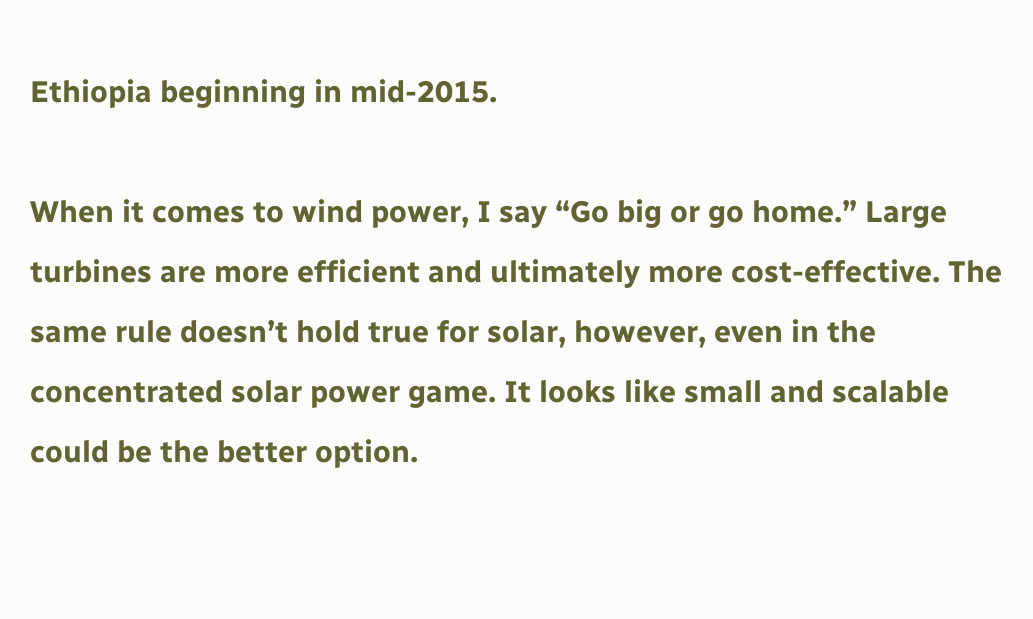Ethiopia beginning in mid-2015.

When it comes to wind power, I say “Go big or go home.” Large turbines are more efficient and ultimately more cost-effective. The same rule doesn’t hold true for solar, however, even in the concentrated solar power game. It looks like small and scalable could be the better option.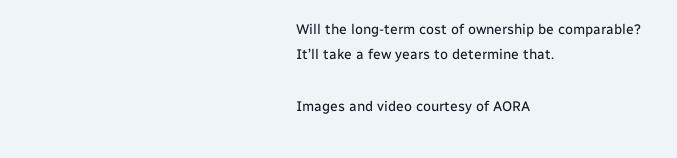Will the long-term cost of ownership be comparable? It’ll take a few years to determine that.

Images and video courtesy of AORA